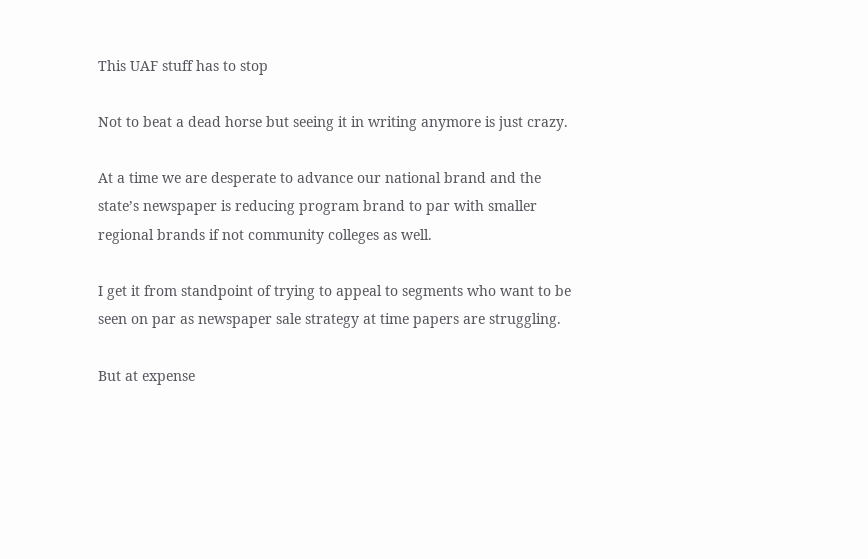This UAF stuff has to stop

Not to beat a dead horse but seeing it in writing anymore is just crazy.

At a time we are desperate to advance our national brand and the state’s newspaper is reducing program brand to par with smaller regional brands if not community colleges as well.

I get it from standpoint of trying to appeal to segments who want to be seen on par as newspaper sale strategy at time papers are struggling.

But at expense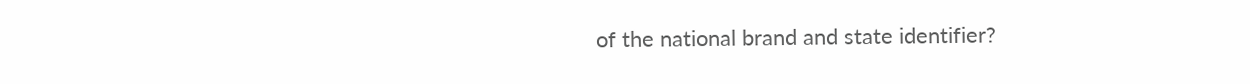of the national brand and state identifier?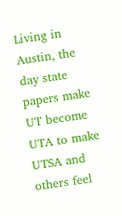Living in Austin, the day state papers make UT become UTA to make UTSA and others feel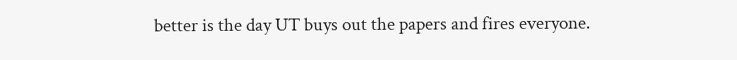better is the day UT buys out the papers and fires everyone.